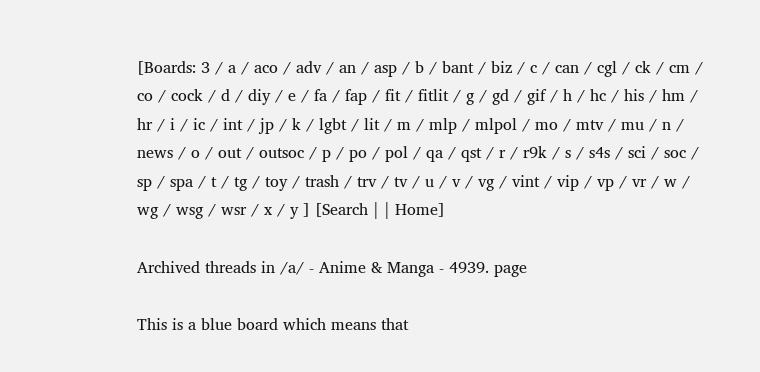[Boards: 3 / a / aco / adv / an / asp / b / bant / biz / c / can / cgl / ck / cm / co / cock / d / diy / e / fa / fap / fit / fitlit / g / gd / gif / h / hc / his / hm / hr / i / ic / int / jp / k / lgbt / lit / m / mlp / mlpol / mo / mtv / mu / n / news / o / out / outsoc / p / po / pol / qa / qst / r / r9k / s / s4s / sci / soc / sp / spa / t / tg / toy / trash / trv / tv / u / v / vg / vint / vip / vp / vr / w / wg / wsg / wsr / x / y ] [Search | | Home]

Archived threads in /a/ - Anime & Manga - 4939. page

This is a blue board which means that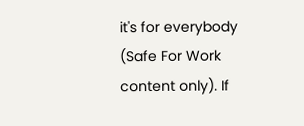it's for everybody (Safe For Work content only). If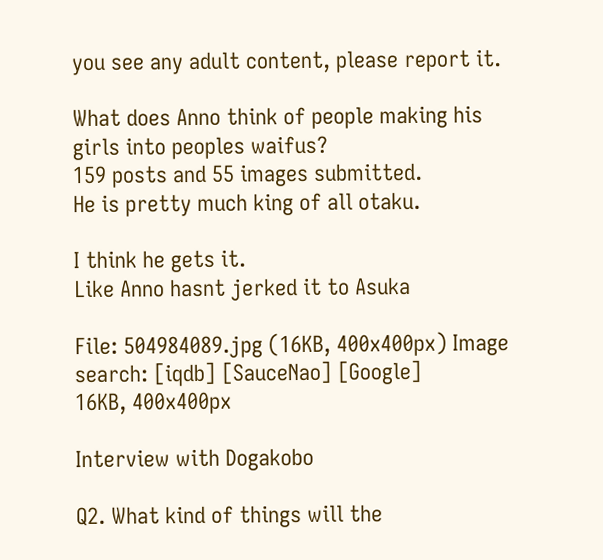you see any adult content, please report it.

What does Anno think of people making his girls into peoples waifus?
159 posts and 55 images submitted.
He is pretty much king of all otaku.

I think he gets it.
Like Anno hasnt jerked it to Asuka

File: 504984089.jpg (16KB, 400x400px) Image search: [iqdb] [SauceNao] [Google]
16KB, 400x400px

Interview with Dogakobo

Q2. What kind of things will the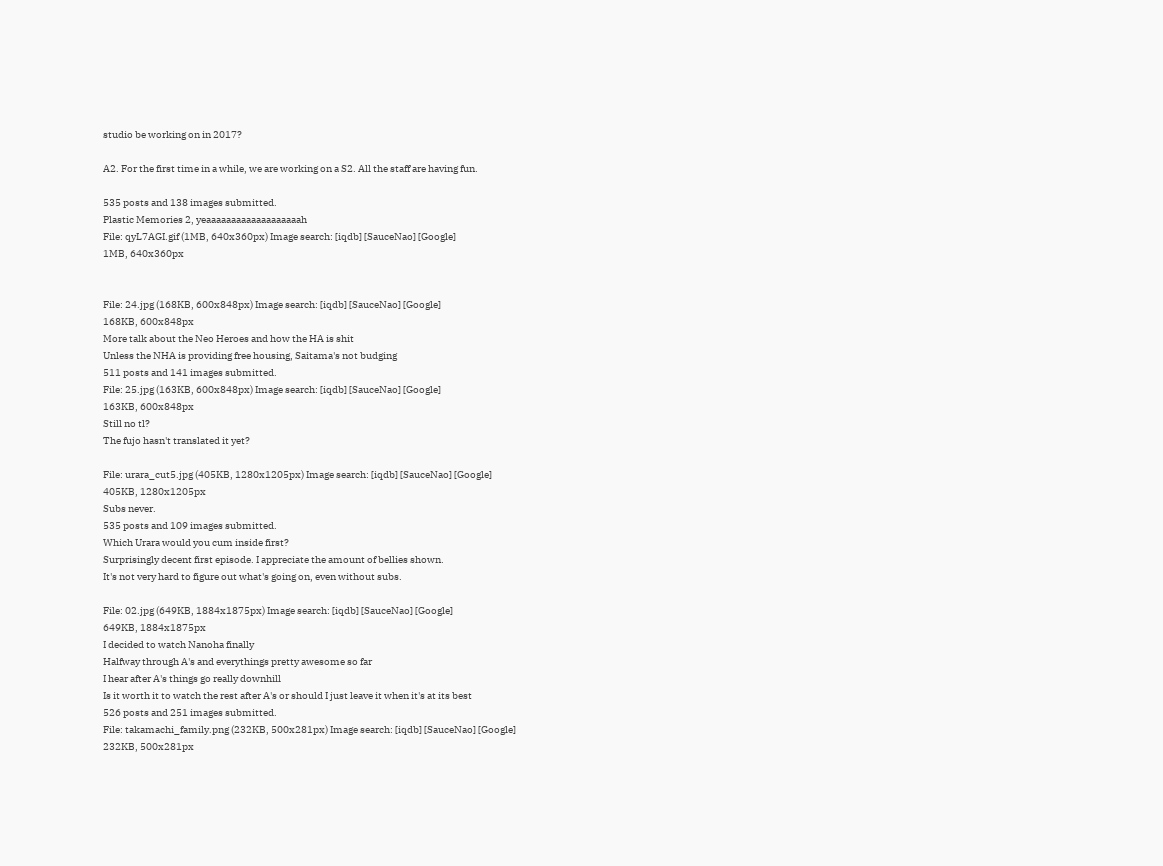studio be working on in 2017?

A2. For the first time in a while, we are working on a S2. All the staff are having fun.

535 posts and 138 images submitted.
Plastic Memories 2, yeaaaaaaaaaaaaaaaaaaah
File: qyL7AGI.gif (1MB, 640x360px) Image search: [iqdb] [SauceNao] [Google]
1MB, 640x360px


File: 24.jpg (168KB, 600x848px) Image search: [iqdb] [SauceNao] [Google]
168KB, 600x848px
More talk about the Neo Heroes and how the HA is shit
Unless the NHA is providing free housing, Saitama's not budging
511 posts and 141 images submitted.
File: 25.jpg (163KB, 600x848px) Image search: [iqdb] [SauceNao] [Google]
163KB, 600x848px
Still no tl?
The fujo hasn't translated it yet?

File: urara_cut5.jpg (405KB, 1280x1205px) Image search: [iqdb] [SauceNao] [Google]
405KB, 1280x1205px
Subs never.
535 posts and 109 images submitted.
Which Urara would you cum inside first?
Surprisingly decent first episode. I appreciate the amount of bellies shown.
It's not very hard to figure out what's going on, even without subs.

File: 02.jpg (649KB, 1884x1875px) Image search: [iqdb] [SauceNao] [Google]
649KB, 1884x1875px
I decided to watch Nanoha finally
Halfway through A's and everythings pretty awesome so far
I hear after A's things go really downhill
Is it worth it to watch the rest after A's or should I just leave it when it's at its best
526 posts and 251 images submitted.
File: takamachi_family.png (232KB, 500x281px) Image search: [iqdb] [SauceNao] [Google]
232KB, 500x281px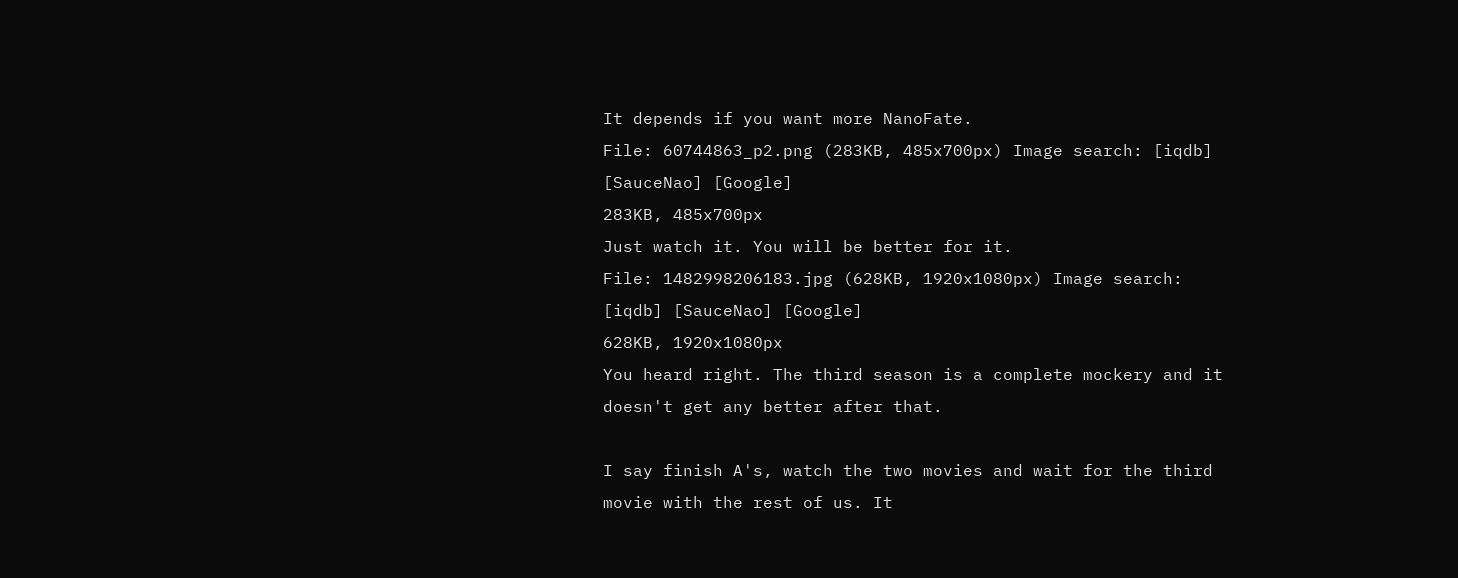It depends if you want more NanoFate.
File: 60744863_p2.png (283KB, 485x700px) Image search: [iqdb] [SauceNao] [Google]
283KB, 485x700px
Just watch it. You will be better for it.
File: 1482998206183.jpg (628KB, 1920x1080px) Image search: [iqdb] [SauceNao] [Google]
628KB, 1920x1080px
You heard right. The third season is a complete mockery and it doesn't get any better after that.

I say finish A's, watch the two movies and wait for the third movie with the rest of us. It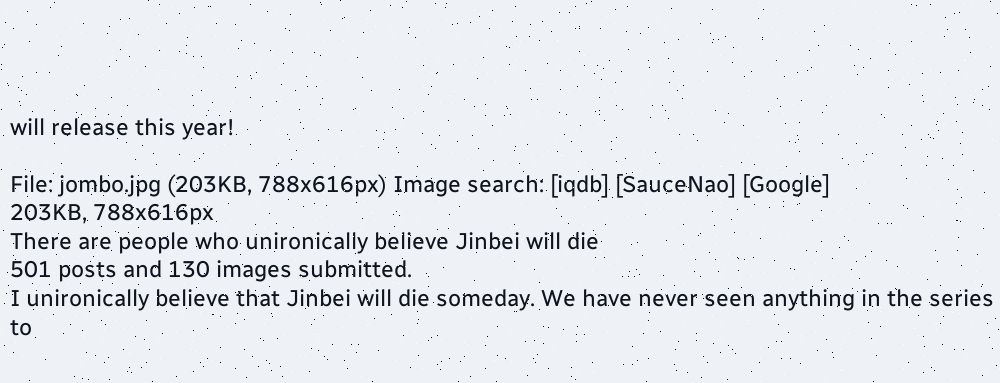will release this year!

File: jombo.jpg (203KB, 788x616px) Image search: [iqdb] [SauceNao] [Google]
203KB, 788x616px
There are people who unironically believe Jinbei will die
501 posts and 130 images submitted.
I unironically believe that Jinbei will die someday. We have never seen anything in the series to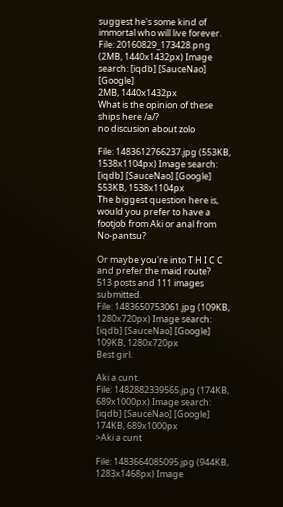suggest he's some kind of immortal who will live forever.
File: 20160829_173428.png (2MB, 1440x1432px) Image search: [iqdb] [SauceNao] [Google]
2MB, 1440x1432px
What is the opinion of these ships here /a/?
no discusion about zolo

File: 1483612766237.jpg (553KB, 1538x1104px) Image search: [iqdb] [SauceNao] [Google]
553KB, 1538x1104px
The biggest question here is, would you prefer to have a footjob from Aki or anal from No-pantsu?

Or maybe you're into T H I C C and prefer the maid route?
513 posts and 111 images submitted.
File: 1483650753061.jpg (109KB, 1280x720px) Image search: [iqdb] [SauceNao] [Google]
109KB, 1280x720px
Best girl.

Aki a cunt.
File: 1482882339565.jpg (174KB, 689x1000px) Image search: [iqdb] [SauceNao] [Google]
174KB, 689x1000px
>Aki a cunt

File: 1483664085095.jpg (944KB, 1283x1468px) Image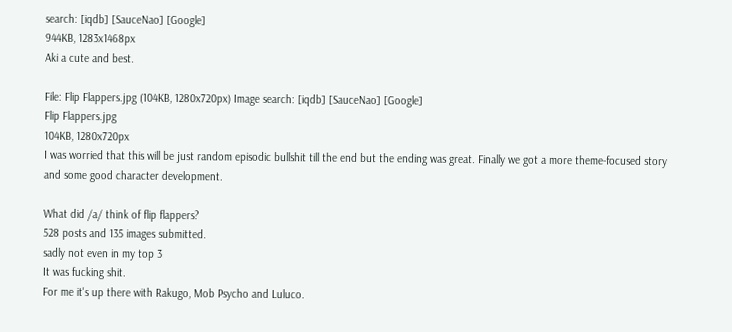search: [iqdb] [SauceNao] [Google]
944KB, 1283x1468px
Aki a cute and best.

File: Flip Flappers.jpg (104KB, 1280x720px) Image search: [iqdb] [SauceNao] [Google]
Flip Flappers.jpg
104KB, 1280x720px
I was worried that this will be just random episodic bullshit till the end but the ending was great. Finally we got a more theme-focused story and some good character development.

What did /a/ think of flip flappers?
528 posts and 135 images submitted.
sadly not even in my top 3
It was fucking shit.
For me it's up there with Rakugo, Mob Psycho and Luluco.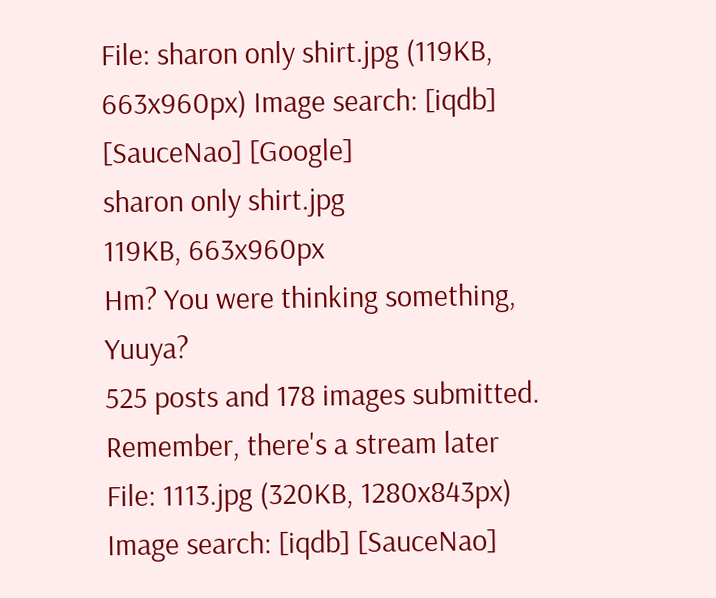File: sharon only shirt.jpg (119KB, 663x960px) Image search: [iqdb] [SauceNao] [Google]
sharon only shirt.jpg
119KB, 663x960px
Hm? You were thinking something, Yuuya?
525 posts and 178 images submitted.
Remember, there's a stream later
File: 1113.jpg (320KB, 1280x843px) Image search: [iqdb] [SauceNao]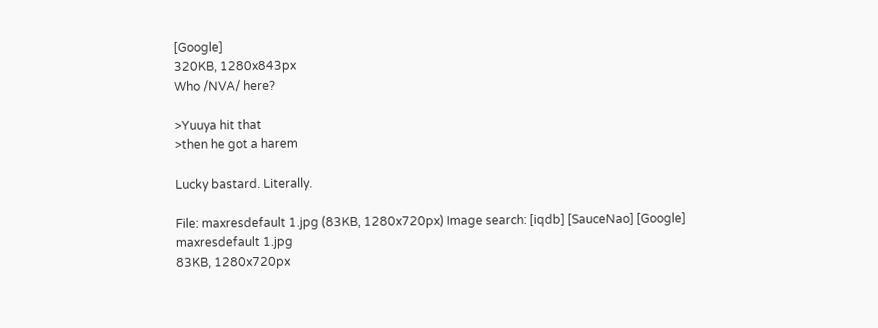[Google]
320KB, 1280x843px
Who /NVA/ here?

>Yuuya hit that
>then he got a harem

Lucky bastard. Literally.

File: maxresdefault 1.jpg (83KB, 1280x720px) Image search: [iqdb] [SauceNao] [Google]
maxresdefault 1.jpg
83KB, 1280x720px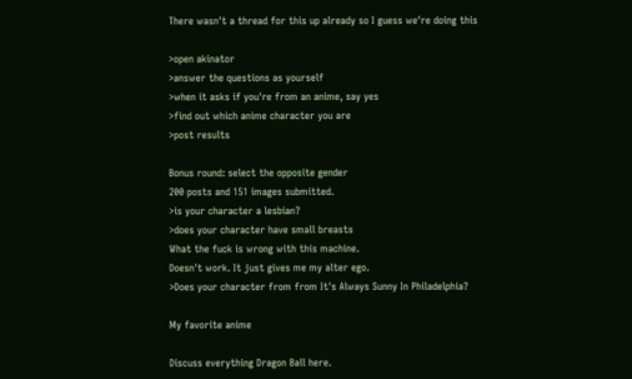There wasn't a thread for this up already so I guess we're doing this

>open akinator
>answer the questions as yourself
>when it asks if you're from an anime, say yes
>find out which anime character you are
>post results

Bonus round: select the opposite gender
200 posts and 151 images submitted.
>is your character a lesbian?
>does your character have small breasts
What the fuck is wrong with this machine.
Doesn't work. It just gives me my alter ego.
>Does your character from from It's Always Sunny In Philadelphia?

My favorite anime

Discuss everything Dragon Ball here.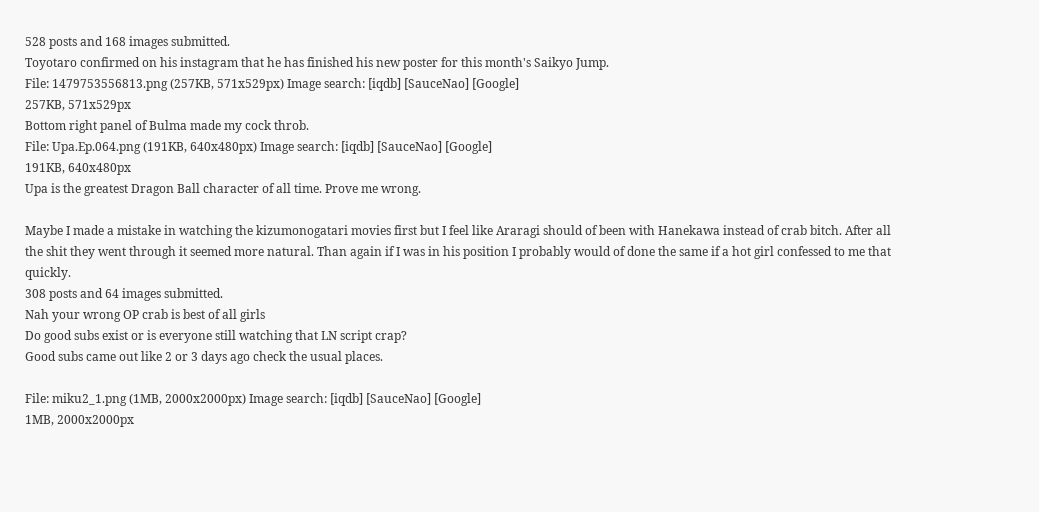528 posts and 168 images submitted.
Toyotaro confirmed on his instagram that he has finished his new poster for this month's Saikyo Jump.
File: 1479753556813.png (257KB, 571x529px) Image search: [iqdb] [SauceNao] [Google]
257KB, 571x529px
Bottom right panel of Bulma made my cock throb.
File: Upa.Ep.064.png (191KB, 640x480px) Image search: [iqdb] [SauceNao] [Google]
191KB, 640x480px
Upa is the greatest Dragon Ball character of all time. Prove me wrong.

Maybe I made a mistake in watching the kizumonogatari movies first but I feel like Araragi should of been with Hanekawa instead of crab bitch. After all the shit they went through it seemed more natural. Than again if I was in his position I probably would of done the same if a hot girl confessed to me that quickly.
308 posts and 64 images submitted.
Nah your wrong OP crab is best of all girls
Do good subs exist or is everyone still watching that LN script crap?
Good subs came out like 2 or 3 days ago check the usual places.

File: miku2_1.png (1MB, 2000x2000px) Image search: [iqdb] [SauceNao] [Google]
1MB, 2000x2000px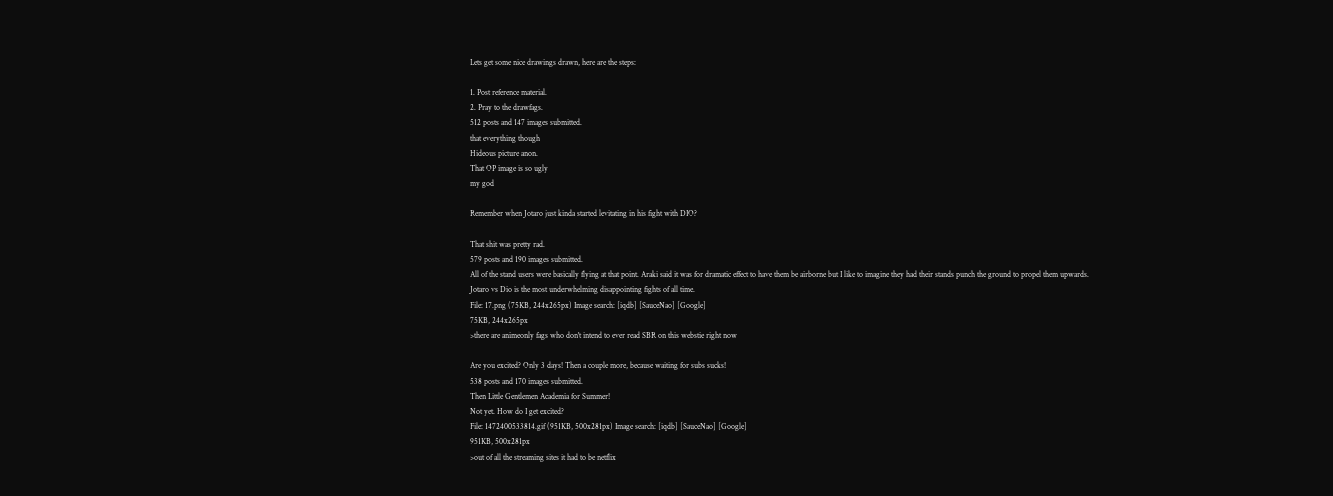Lets get some nice drawings drawn, here are the steps:

1. Post reference material.
2. Pray to the drawfags.
512 posts and 147 images submitted.
that everything though
Hideous picture anon.
That OP image is so ugly
my god

Remember when Jotaro just kinda started levitating in his fight with DIO?

That shit was pretty rad.
579 posts and 190 images submitted.
All of the stand users were basically flying at that point. Araki said it was for dramatic effect to have them be airborne but I like to imagine they had their stands punch the ground to propel them upwards.
Jotaro vs Dio is the most underwhelming disappointing fights of all time.
File: 17.png (75KB, 244x265px) Image search: [iqdb] [SauceNao] [Google]
75KB, 244x265px
>there are animeonly fags who don't intend to ever read SBR on this webstie right now

Are you excited? Only 3 days! Then a couple more, because waiting for subs sucks!
538 posts and 170 images submitted.
Then Little Gentlemen Academia for Summer!
Not yet. How do I get excited?
File: 1472400533814.gif (951KB, 500x281px) Image search: [iqdb] [SauceNao] [Google]
951KB, 500x281px
>out of all the streaming sites it had to be netflix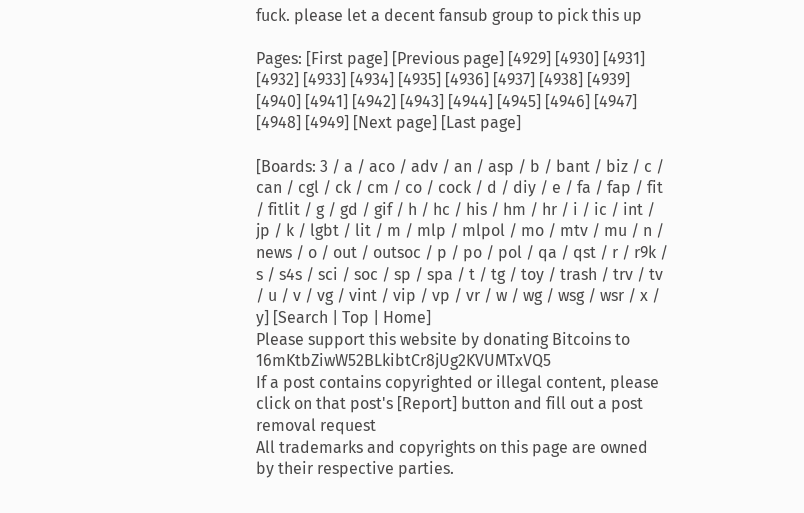fuck. please let a decent fansub group to pick this up

Pages: [First page] [Previous page] [4929] [4930] [4931] [4932] [4933] [4934] [4935] [4936] [4937] [4938] [4939] [4940] [4941] [4942] [4943] [4944] [4945] [4946] [4947] [4948] [4949] [Next page] [Last page]

[Boards: 3 / a / aco / adv / an / asp / b / bant / biz / c / can / cgl / ck / cm / co / cock / d / diy / e / fa / fap / fit / fitlit / g / gd / gif / h / hc / his / hm / hr / i / ic / int / jp / k / lgbt / lit / m / mlp / mlpol / mo / mtv / mu / n / news / o / out / outsoc / p / po / pol / qa / qst / r / r9k / s / s4s / sci / soc / sp / spa / t / tg / toy / trash / trv / tv / u / v / vg / vint / vip / vp / vr / w / wg / wsg / wsr / x / y] [Search | Top | Home]
Please support this website by donating Bitcoins to 16mKtbZiwW52BLkibtCr8jUg2KVUMTxVQ5
If a post contains copyrighted or illegal content, please click on that post's [Report] button and fill out a post removal request
All trademarks and copyrights on this page are owned by their respective parties.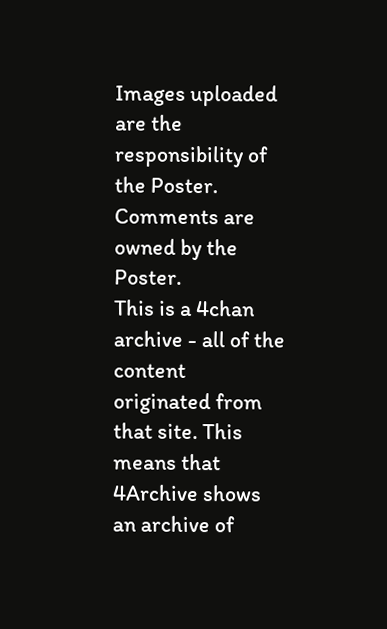Images uploaded are the responsibility of the Poster. Comments are owned by the Poster.
This is a 4chan archive - all of the content originated from that site. This means that 4Archive shows an archive of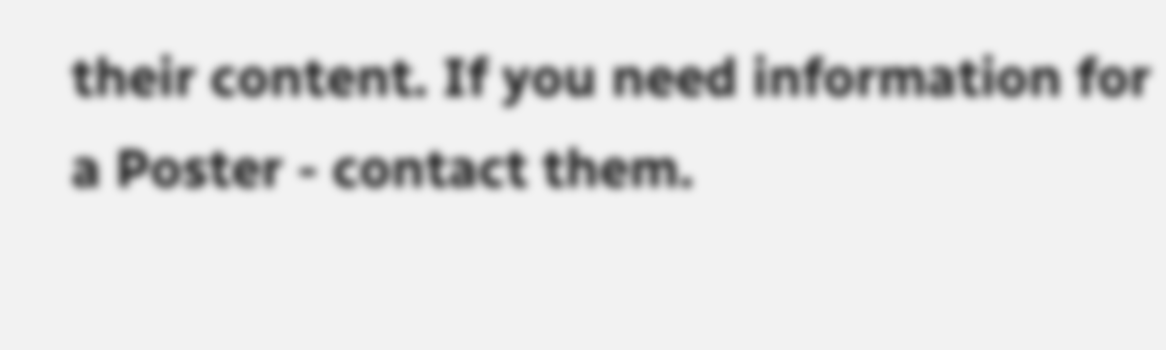their content. If you need information for a Poster - contact them.